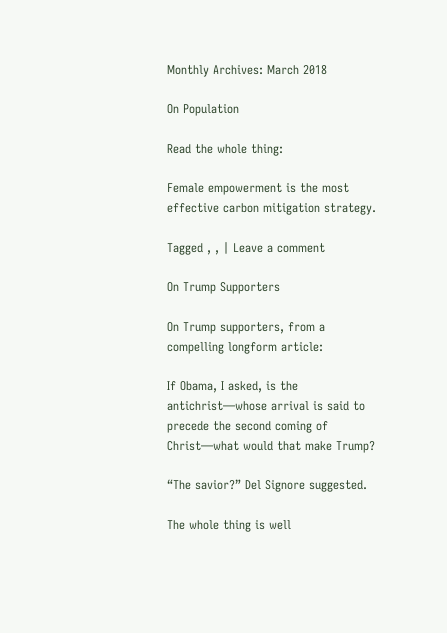Monthly Archives: March 2018

On Population

Read the whole thing:

Female empowerment is the most effective carbon mitigation strategy.

Tagged , , | Leave a comment

On Trump Supporters

On Trump supporters, from a compelling longform article:

If Obama, I asked, is the antichrist—whose arrival is said to precede the second coming of Christ—what would that make Trump?

“The savior?” Del Signore suggested.

The whole thing is well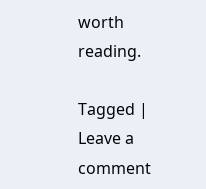worth reading.

Tagged | Leave a comment